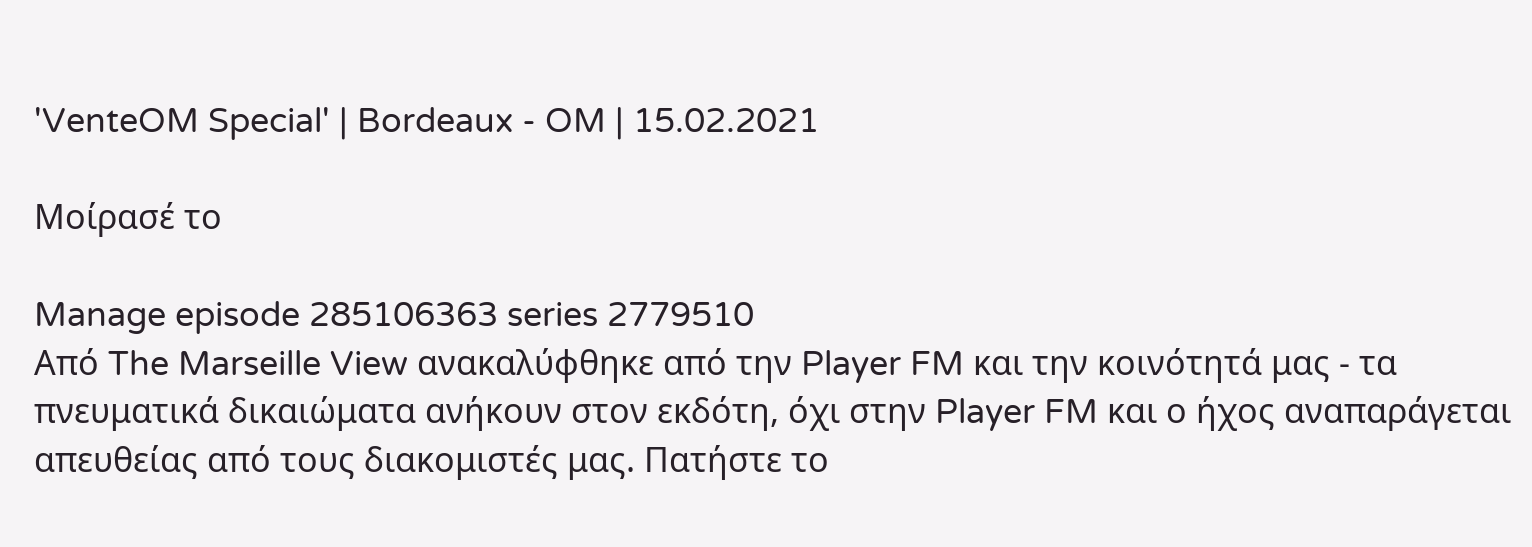'VenteOM Special' | Bordeaux - OM | 15.02.2021

Μοίρασέ το

Manage episode 285106363 series 2779510
Από The Marseille View ανακαλύφθηκε από την Player FM και την κοινότητά μας - τα πνευματικά δικαιώματα ανήκουν στον εκδότη, όχι στην Player FM και ο ήχος αναπαράγεται απευθείας από τους διακομιστές μας. Πατήστε το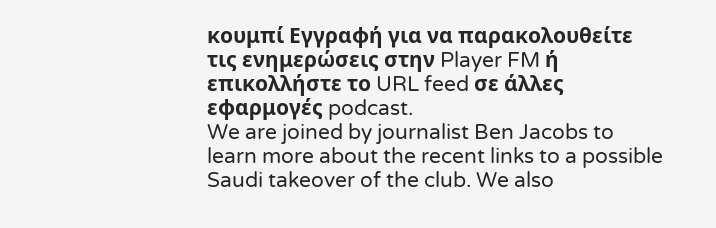κουμπί Εγγραφή για να παρακολουθείτε τις ενημερώσεις στην Player FM ή επικολλήστε το URL feed σε άλλες εφαρμογές podcast.
We are joined by journalist Ben Jacobs to learn more about the recent links to a possible Saudi takeover of the club. We also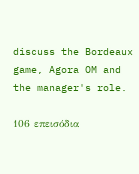discuss the Bordeaux game, Agora OM and the manager's role.

106 επεισόδια